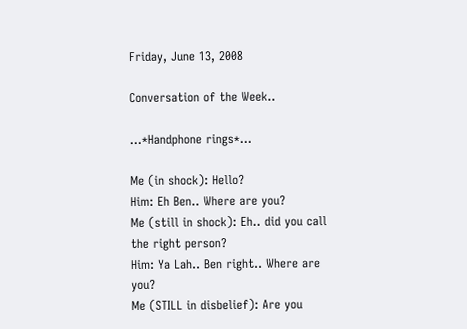Friday, June 13, 2008

Conversation of the Week..

...*Handphone rings*...

Me (in shock): Hello?
Him: Eh Ben.. Where are you?
Me (still in shock): Eh.. did you call the right person?
Him: Ya Lah.. Ben right.. Where are you?
Me (STILL in disbelief): Are you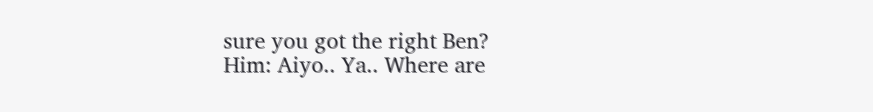sure you got the right Ben?
Him: Aiyo.. Ya.. Where are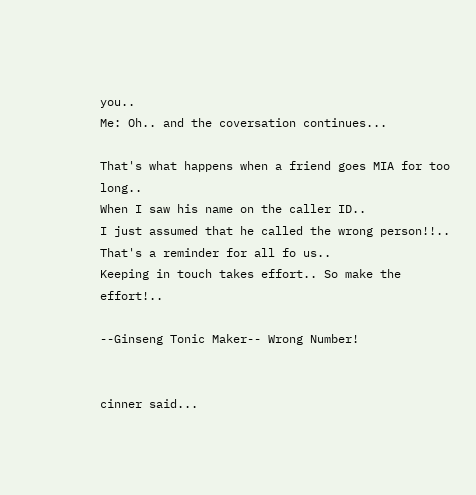you..
Me: Oh.. and the coversation continues...

That's what happens when a friend goes MIA for too long..
When I saw his name on the caller ID..
I just assumed that he called the wrong person!!..
That's a reminder for all fo us..
Keeping in touch takes effort.. So make the effort!..

--Ginseng Tonic Maker-- Wrong Number!


cinner said...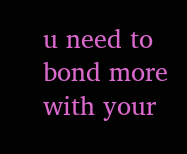u need to bond more with your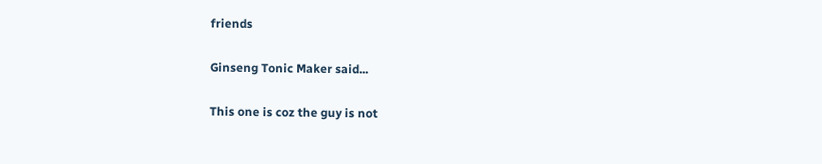friends

Ginseng Tonic Maker said...

This one is coz the guy is not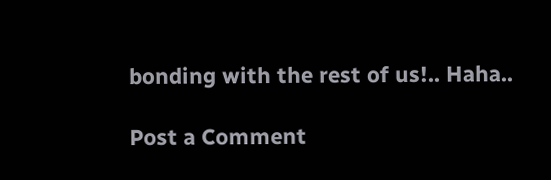bonding with the rest of us!.. Haha..

Post a Comment